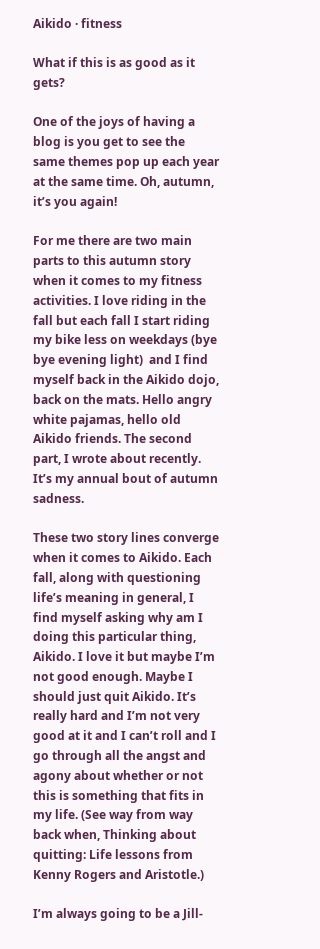Aikido · fitness

What if this is as good as it gets?

One of the joys of having a blog is you get to see the same themes pop up each year at the same time. Oh, autumn, it’s you again!

For me there are two main parts to this autumn story when it comes to my fitness activities. I love riding in the fall but each fall I start riding my bike less on weekdays (bye bye evening light)  and I find myself back in the Aikido dojo, back on the mats. Hello angry white pajamas, hello old Aikido friends. The second part, I wrote about recently. It’s my annual bout of autumn sadness.

These two story lines converge when it comes to Aikido. Each fall, along with questioning life’s meaning in general, I find myself asking why am I doing this particular thing, Aikido. I love it but maybe I’m not good enough. Maybe I should just quit Aikido. It’s really hard and I’m not very good at it and I can’t roll and I go through all the angst and agony about whether or not this is something that fits in my life. (See way from way back when, Thinking about quitting: Life lessons from Kenny Rogers and Aristotle.)

I’m always going to be a Jill-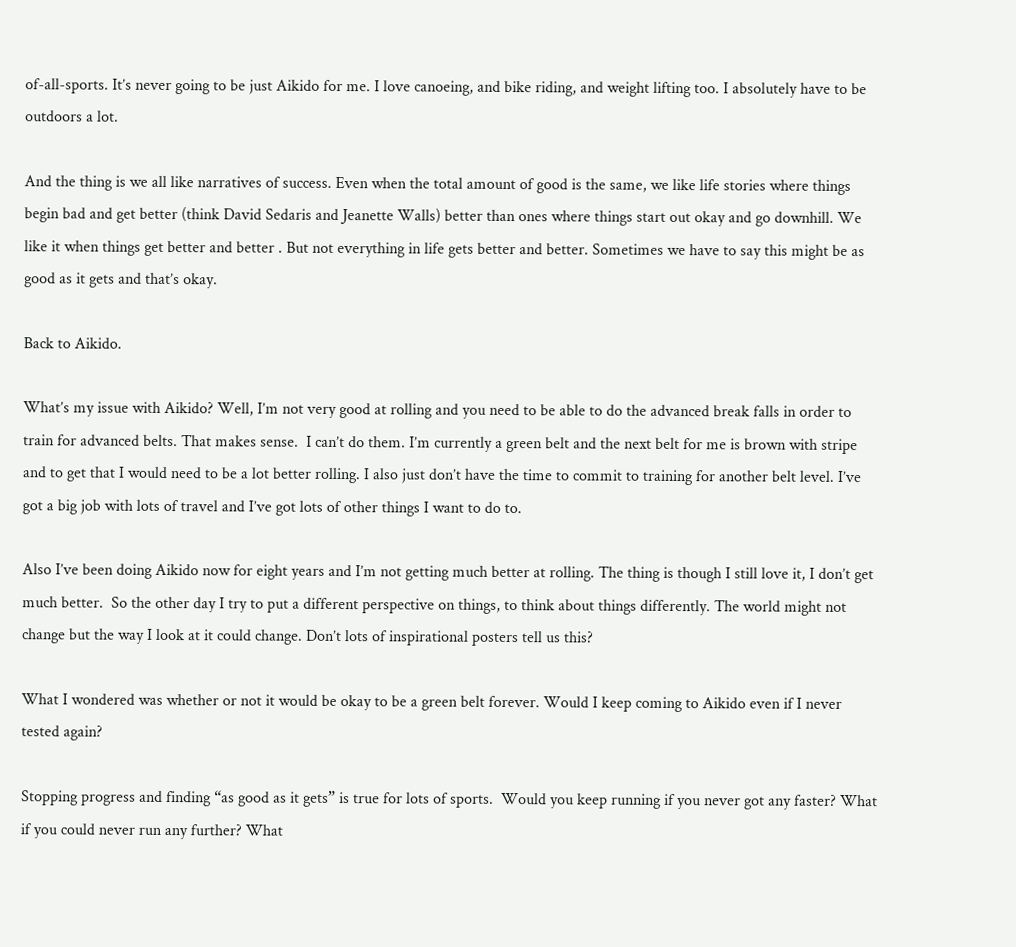of-all-sports. It’s never going to be just Aikido for me. I love canoeing, and bike riding, and weight lifting too. I absolutely have to be outdoors a lot.

And the thing is we all like narratives of success. Even when the total amount of good is the same, we like life stories where things begin bad and get better (think David Sedaris and Jeanette Walls) better than ones where things start out okay and go downhill. We like it when things get better and better . But not everything in life gets better and better. Sometimes we have to say this might be as good as it gets and that’s okay.

Back to Aikido.

What’s my issue with Aikido? Well, I’m not very good at rolling and you need to be able to do the advanced break falls in order to train for advanced belts. That makes sense.  I can’t do them. I’m currently a green belt and the next belt for me is brown with stripe and to get that I would need to be a lot better rolling. I also just don’t have the time to commit to training for another belt level. I’ve got a big job with lots of travel and I’ve got lots of other things I want to do to.

Also I’ve been doing Aikido now for eight years and I’m not getting much better at rolling. The thing is though I still love it, I don’t get much better.  So the other day I try to put a different perspective on things, to think about things differently. The world might not change but the way I look at it could change. Don’t lots of inspirational posters tell us this?

What I wondered was whether or not it would be okay to be a green belt forever. Would I keep coming to Aikido even if I never tested again?

Stopping progress and finding “as good as it gets” is true for lots of sports.  Would you keep running if you never got any faster? What if you could never run any further? What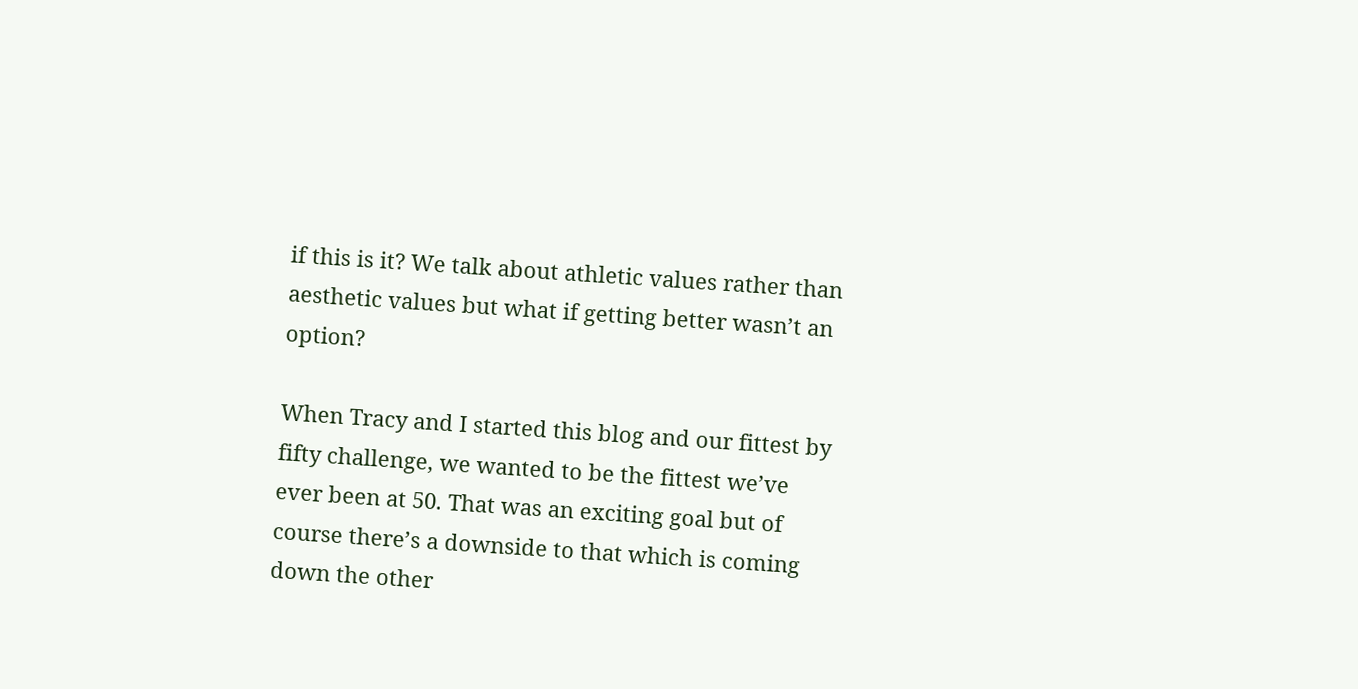if this is it? We talk about athletic values rather than aesthetic values but what if getting better wasn’t an option?

When Tracy and I started this blog and our fittest by fifty challenge, we wanted to be the fittest we’ve ever been at 50. That was an exciting goal but of course there’s a downside to that which is coming down the other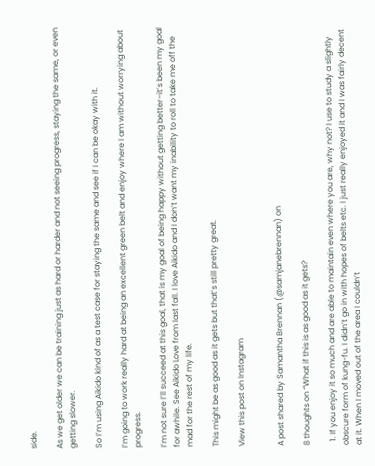side.

As we get older we can be training just as hard or harder and not seeing progress, staying the same, or even getting slower.

So I’m using Aikido kind of as a test case for staying the same and see if I can be okay with it.

I’m going to work really hard at being an excellent green belt and enjoy where I am without worrying about progress.

I’m not sure I’ll succeed at this goal, that is my goal of being happy without getting better–it’s been my goal for awhile. See Aikido Love from last fall. I love Aikido and I don’t want my inability to roll to take me off the mad for the rest of my life.

This might be as good as it gets but that’s still pretty great.

View this post on Instagram


A post shared by Samantha Brennan (@samjanebrennan) on

8 thoughts on “What if this is as good as it gets?

  1. If you enjoy it so much and are able to maintain even where you are, why not? I use to study a slightly obscure form of kung-fu. I didn’t go in with hopes of belts etc. I just really enjoyed it and I was fairly decent at it. When I moved out of the area I couldn’t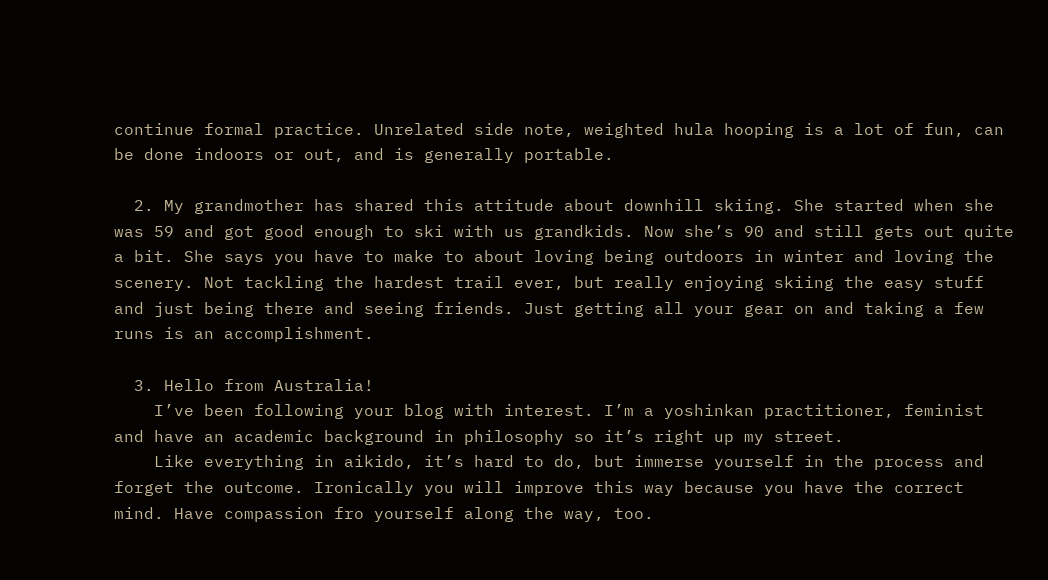continue formal practice. Unrelated side note, weighted hula hooping is a lot of fun, can be done indoors or out, and is generally portable.

  2. My grandmother has shared this attitude about downhill skiing. She started when she was 59 and got good enough to ski with us grandkids. Now she’s 90 and still gets out quite a bit. She says you have to make to about loving being outdoors in winter and loving the scenery. Not tackling the hardest trail ever, but really enjoying skiing the easy stuff and just being there and seeing friends. Just getting all your gear on and taking a few runs is an accomplishment.

  3. Hello from Australia!
    I’ve been following your blog with interest. I’m a yoshinkan practitioner, feminist and have an academic background in philosophy so it’s right up my street.
    Like everything in aikido, it’s hard to do, but immerse yourself in the process and forget the outcome. Ironically you will improve this way because you have the correct mind. Have compassion fro yourself along the way, too.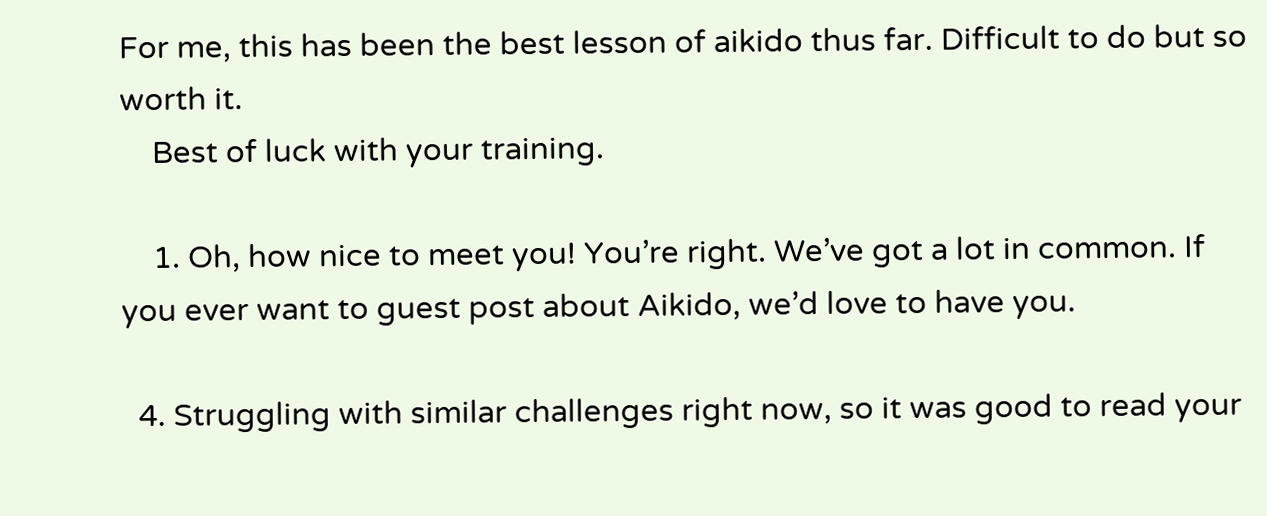For me, this has been the best lesson of aikido thus far. Difficult to do but so worth it.
    Best of luck with your training.

    1. Oh, how nice to meet you! You’re right. We’ve got a lot in common. If you ever want to guest post about Aikido, we’d love to have you.

  4. Struggling with similar challenges right now, so it was good to read your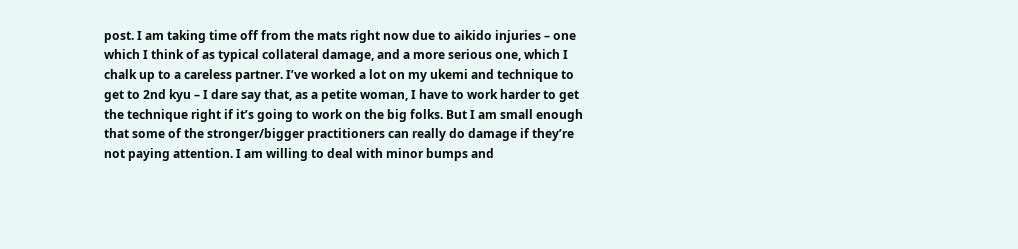post. I am taking time off from the mats right now due to aikido injuries – one which I think of as typical collateral damage, and a more serious one, which I chalk up to a careless partner. I’ve worked a lot on my ukemi and technique to get to 2nd kyu – I dare say that, as a petite woman, I have to work harder to get the technique right if it’s going to work on the big folks. But I am small enough that some of the stronger/bigger practitioners can really do damage if they’re not paying attention. I am willing to deal with minor bumps and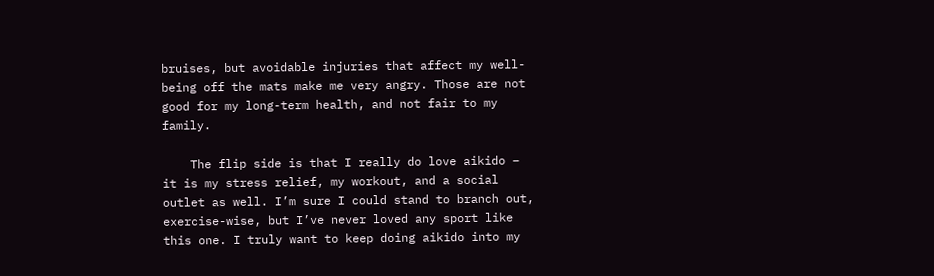bruises, but avoidable injuries that affect my well-being off the mats make me very angry. Those are not good for my long-term health, and not fair to my family.

    The flip side is that I really do love aikido – it is my stress relief, my workout, and a social outlet as well. I’m sure I could stand to branch out, exercise-wise, but I’ve never loved any sport like this one. I truly want to keep doing aikido into my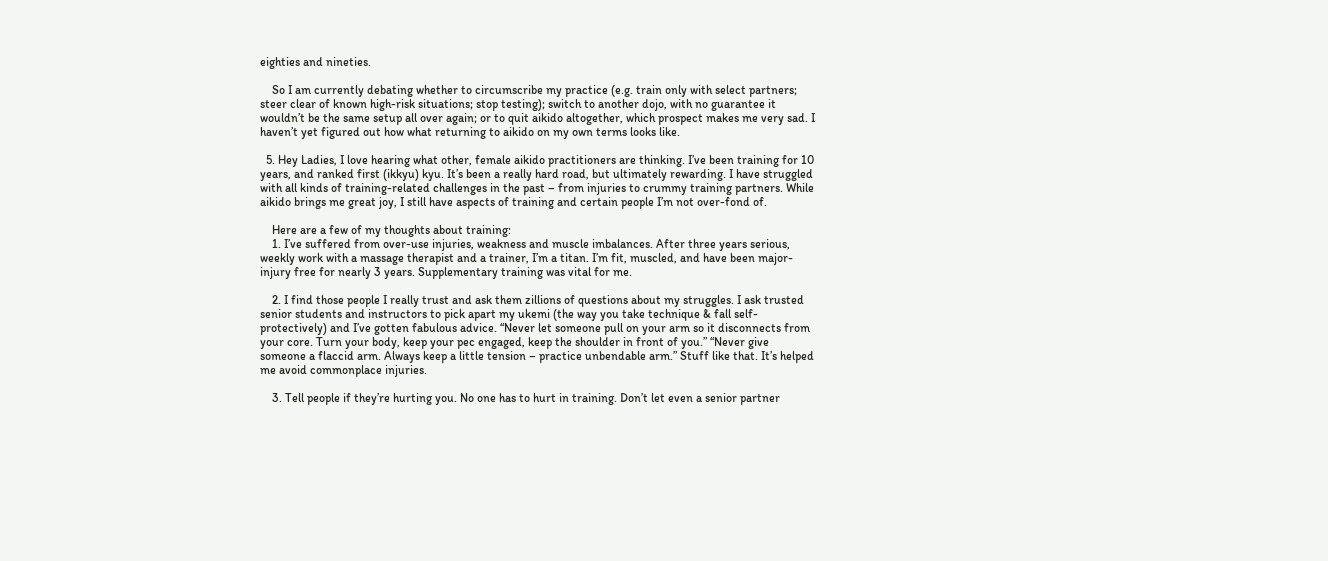eighties and nineties.

    So I am currently debating whether to circumscribe my practice (e.g. train only with select partners; steer clear of known high-risk situations; stop testing); switch to another dojo, with no guarantee it wouldn’t be the same setup all over again; or to quit aikido altogether, which prospect makes me very sad. I haven’t yet figured out how what returning to aikido on my own terms looks like.

  5. Hey Ladies, I love hearing what other, female aikido practitioners are thinking. I’ve been training for 10 years, and ranked first (ikkyu) kyu. It’s been a really hard road, but ultimately rewarding. I have struggled with all kinds of training-related challenges in the past – from injuries to crummy training partners. While aikido brings me great joy, I still have aspects of training and certain people I’m not over-fond of.

    Here are a few of my thoughts about training:
    1. I’ve suffered from over-use injuries, weakness and muscle imbalances. After three years serious, weekly work with a massage therapist and a trainer, I’m a titan. I’m fit, muscled, and have been major-injury free for nearly 3 years. Supplementary training was vital for me.

    2. I find those people I really trust and ask them zillions of questions about my struggles. I ask trusted senior students and instructors to pick apart my ukemi (the way you take technique & fall self-protectively) and I’ve gotten fabulous advice. “Never let someone pull on your arm so it disconnects from your core. Turn your body, keep your pec engaged, keep the shoulder in front of you.” “Never give someone a flaccid arm. Always keep a little tension – practice unbendable arm.” Stuff like that. It’s helped me avoid commonplace injuries.

    3. Tell people if they’re hurting you. No one has to hurt in training. Don’t let even a senior partner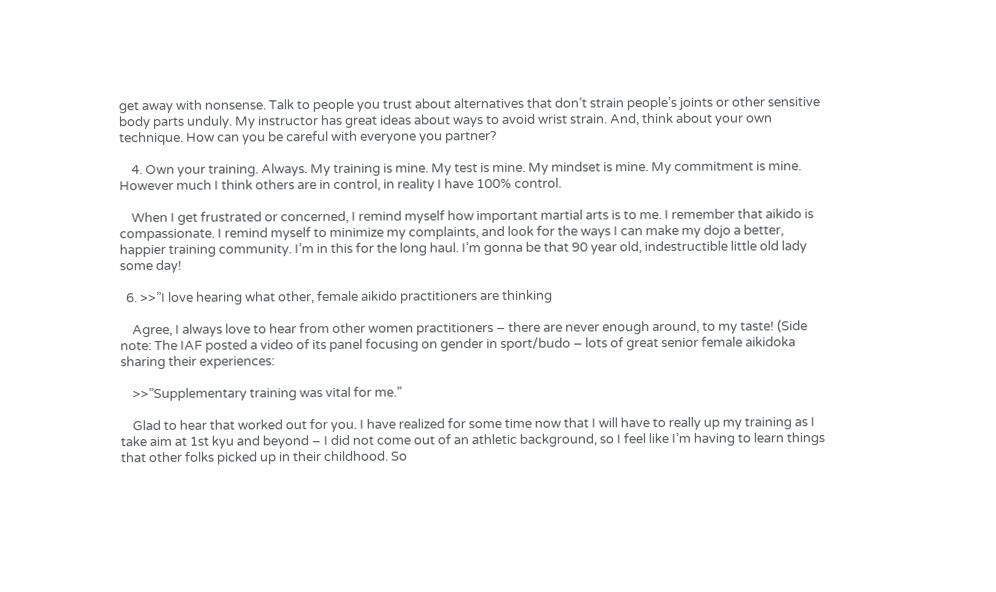get away with nonsense. Talk to people you trust about alternatives that don’t strain people’s joints or other sensitive body parts unduly. My instructor has great ideas about ways to avoid wrist strain. And, think about your own technique. How can you be careful with everyone you partner?

    4. Own your training. Always. My training is mine. My test is mine. My mindset is mine. My commitment is mine. However much I think others are in control, in reality I have 100% control.

    When I get frustrated or concerned, I remind myself how important martial arts is to me. I remember that aikido is compassionate. I remind myself to minimize my complaints, and look for the ways I can make my dojo a better, happier training community. I’m in this for the long haul. I’m gonna be that 90 year old, indestructible little old lady some day!

  6. >>”I love hearing what other, female aikido practitioners are thinking

    Agree, I always love to hear from other women practitioners – there are never enough around, to my taste! (Side note: The IAF posted a video of its panel focusing on gender in sport/budo – lots of great senior female aikidoka sharing their experiences:

    >>”Supplementary training was vital for me.”

    Glad to hear that worked out for you. I have realized for some time now that I will have to really up my training as I take aim at 1st kyu and beyond – I did not come out of an athletic background, so I feel like I’m having to learn things that other folks picked up in their childhood. So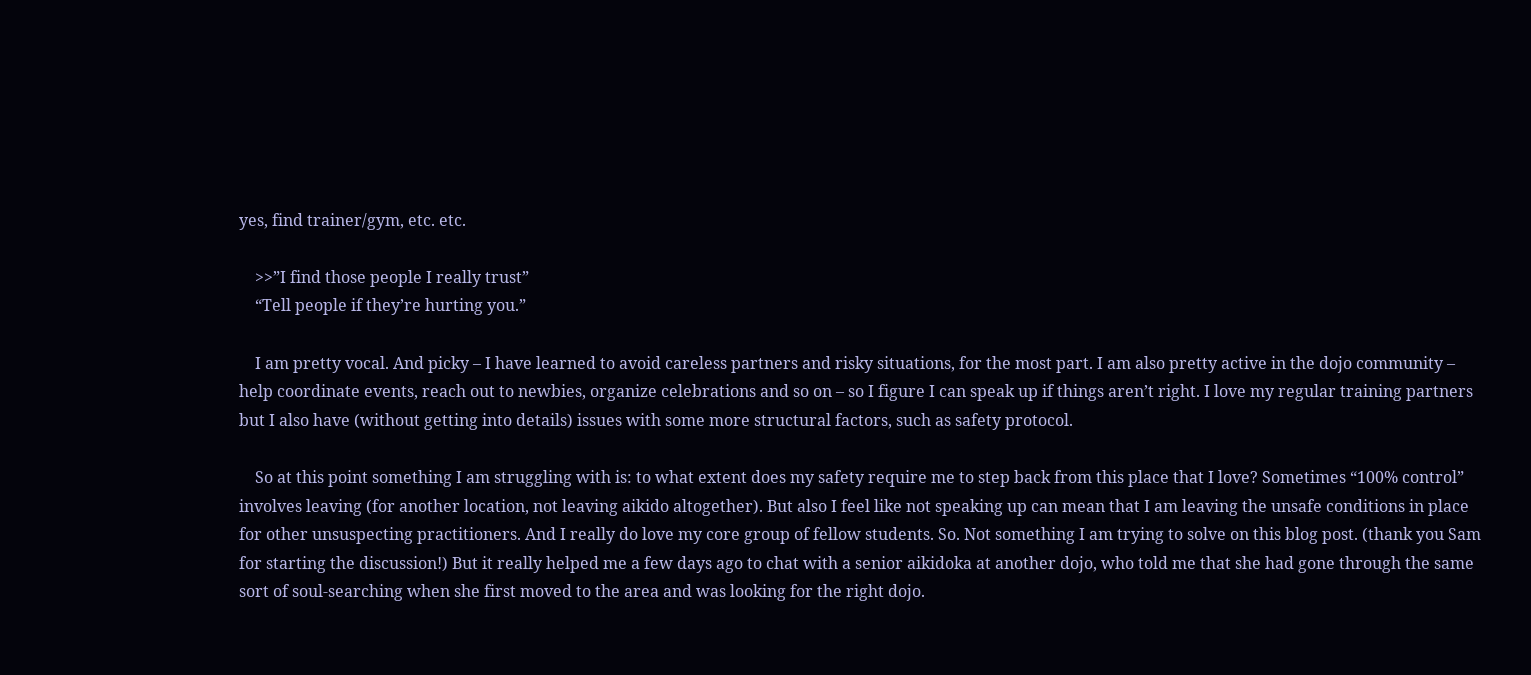yes, find trainer/gym, etc. etc.

    >>”I find those people I really trust”
    “Tell people if they’re hurting you.”

    I am pretty vocal. And picky – I have learned to avoid careless partners and risky situations, for the most part. I am also pretty active in the dojo community – help coordinate events, reach out to newbies, organize celebrations and so on – so I figure I can speak up if things aren’t right. I love my regular training partners but I also have (without getting into details) issues with some more structural factors, such as safety protocol.

    So at this point something I am struggling with is: to what extent does my safety require me to step back from this place that I love? Sometimes “100% control” involves leaving (for another location, not leaving aikido altogether). But also I feel like not speaking up can mean that I am leaving the unsafe conditions in place for other unsuspecting practitioners. And I really do love my core group of fellow students. So. Not something I am trying to solve on this blog post. (thank you Sam for starting the discussion!) But it really helped me a few days ago to chat with a senior aikidoka at another dojo, who told me that she had gone through the same sort of soul-searching when she first moved to the area and was looking for the right dojo.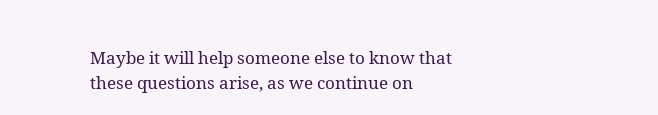Maybe it will help someone else to know that these questions arise, as we continue on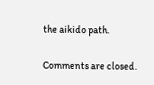the aikido path.

Comments are closed.